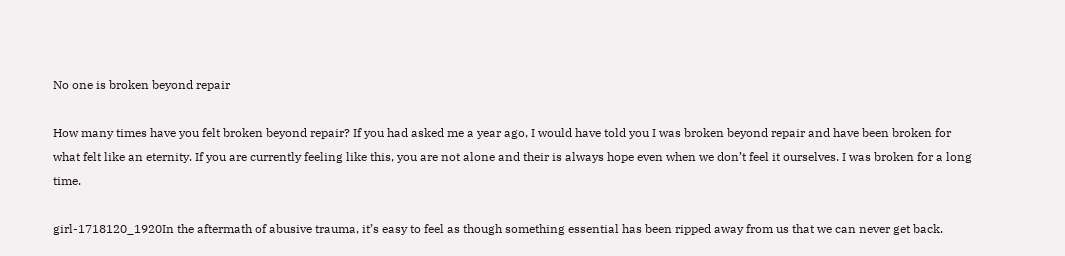No one is broken beyond repair

How many times have you felt broken beyond repair? If you had asked me a year ago, I would have told you I was broken beyond repair and have been broken for what felt like an eternity. If you are currently feeling like this, you are not alone and their is always hope even when we don’t feel it ourselves. I was broken for a long time.

girl-1718120_1920In the aftermath of abusive trauma, it’s easy to feel as though something essential has been ripped away from us that we can never get back.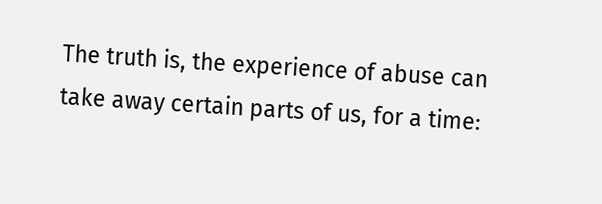The truth is, the experience of abuse can take away certain parts of us, for a time: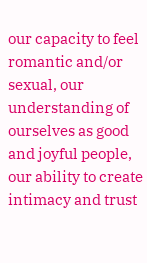our capacity to feel romantic and/or sexual, our understanding of ourselves as good and joyful people, our ability to create intimacy and trust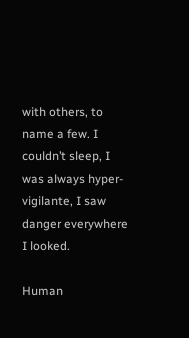with others, to name a few. I couldn’t sleep, I was always hyper-vigilante, I saw danger everywhere I looked.

Human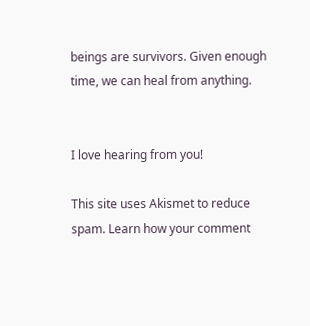beings are survivors. Given enough time, we can heal from anything.


I love hearing from you!

This site uses Akismet to reduce spam. Learn how your comment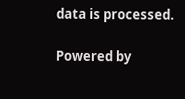data is processed.

Powered by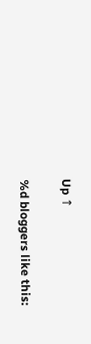Up ↑

%d bloggers like this: